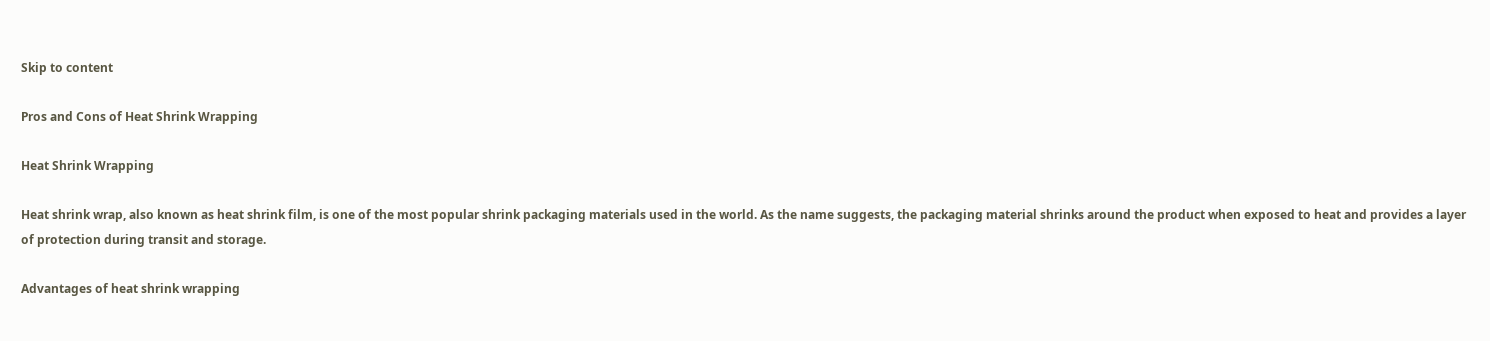Skip to content

Pros and Cons of Heat Shrink Wrapping

Heat Shrink Wrapping

Heat shrink wrap, also known as heat shrink film, is one of the most popular shrink packaging materials used in the world. As the name suggests, the packaging material shrinks around the product when exposed to heat and provides a layer of protection during transit and storage.

Advantages of heat shrink wrapping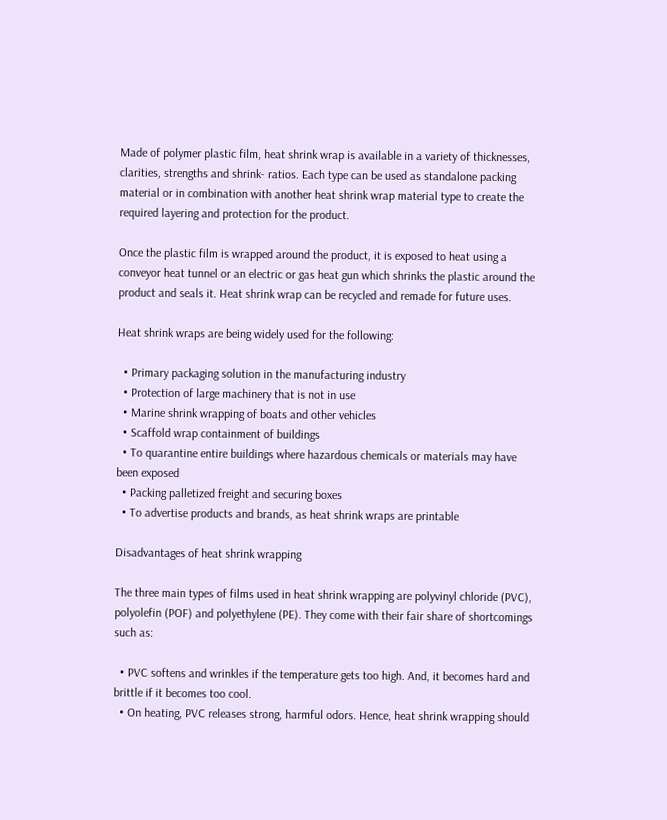Made of polymer plastic film, heat shrink wrap is available in a variety of thicknesses, clarities, strengths and shrink- ratios. Each type can be used as standalone packing material or in combination with another heat shrink wrap material type to create the required layering and protection for the product.

Once the plastic film is wrapped around the product, it is exposed to heat using a conveyor heat tunnel or an electric or gas heat gun which shrinks the plastic around the product and seals it. Heat shrink wrap can be recycled and remade for future uses.

Heat shrink wraps are being widely used for the following:

  • Primary packaging solution in the manufacturing industry
  • Protection of large machinery that is not in use
  • Marine shrink wrapping of boats and other vehicles
  • Scaffold wrap containment of buildings
  • To quarantine entire buildings where hazardous chemicals or materials may have been exposed
  • Packing palletized freight and securing boxes
  • To advertise products and brands, as heat shrink wraps are printable

Disadvantages of heat shrink wrapping

The three main types of films used in heat shrink wrapping are polyvinyl chloride (PVC), polyolefin (POF) and polyethylene (PE). They come with their fair share of shortcomings such as:

  • PVC softens and wrinkles if the temperature gets too high. And, it becomes hard and brittle if it becomes too cool.
  • On heating, PVC releases strong, harmful odors. Hence, heat shrink wrapping should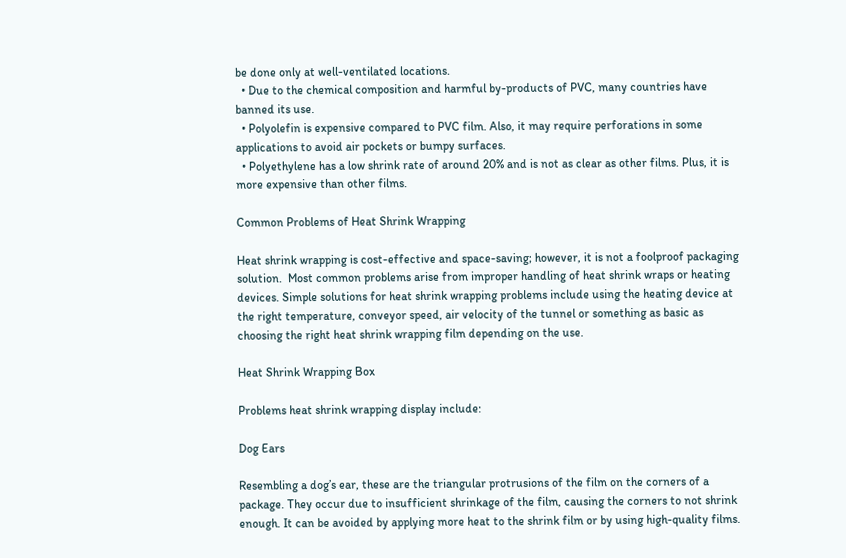be done only at well-ventilated locations.
  • Due to the chemical composition and harmful by-products of PVC, many countries have banned its use.
  • Polyolefin is expensive compared to PVC film. Also, it may require perforations in some applications to avoid air pockets or bumpy surfaces.
  • Polyethylene has a low shrink rate of around 20% and is not as clear as other films. Plus, it is more expensive than other films.

Common Problems of Heat Shrink Wrapping

Heat shrink wrapping is cost-effective and space-saving; however, it is not a foolproof packaging solution.  Most common problems arise from improper handling of heat shrink wraps or heating devices. Simple solutions for heat shrink wrapping problems include using the heating device at the right temperature, conveyor speed, air velocity of the tunnel or something as basic as choosing the right heat shrink wrapping film depending on the use.

Heat Shrink Wrapping Box

Problems heat shrink wrapping display include:

Dog Ears

Resembling a dog’s ear, these are the triangular protrusions of the film on the corners of a package. They occur due to insufficient shrinkage of the film, causing the corners to not shrink enough. It can be avoided by applying more heat to the shrink film or by using high-quality films.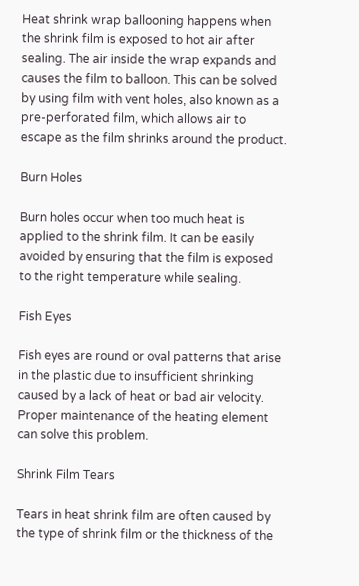Heat shrink wrap ballooning happens when the shrink film is exposed to hot air after sealing. The air inside the wrap expands and causes the film to balloon. This can be solved by using film with vent holes, also known as a pre-perforated film, which allows air to escape as the film shrinks around the product.

Burn Holes

Burn holes occur when too much heat is applied to the shrink film. It can be easily avoided by ensuring that the film is exposed to the right temperature while sealing.

Fish Eyes

Fish eyes are round or oval patterns that arise in the plastic due to insufficient shrinking caused by a lack of heat or bad air velocity. Proper maintenance of the heating element can solve this problem.

Shrink Film Tears

Tears in heat shrink film are often caused by the type of shrink film or the thickness of the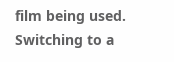film being used. Switching to a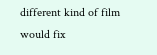different kind of film would fix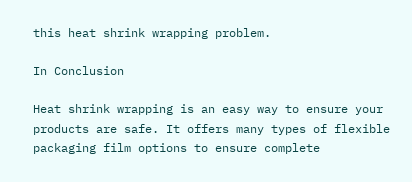this heat shrink wrapping problem.

In Conclusion

Heat shrink wrapping is an easy way to ensure your products are safe. It offers many types of flexible packaging film options to ensure complete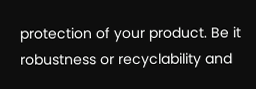protection of your product. Be it robustness or recyclability and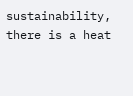sustainability, there is a heat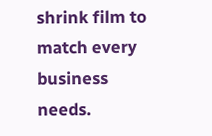shrink film to match every business needs.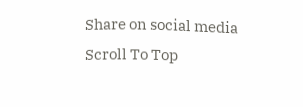Share on social media
Scroll To Top